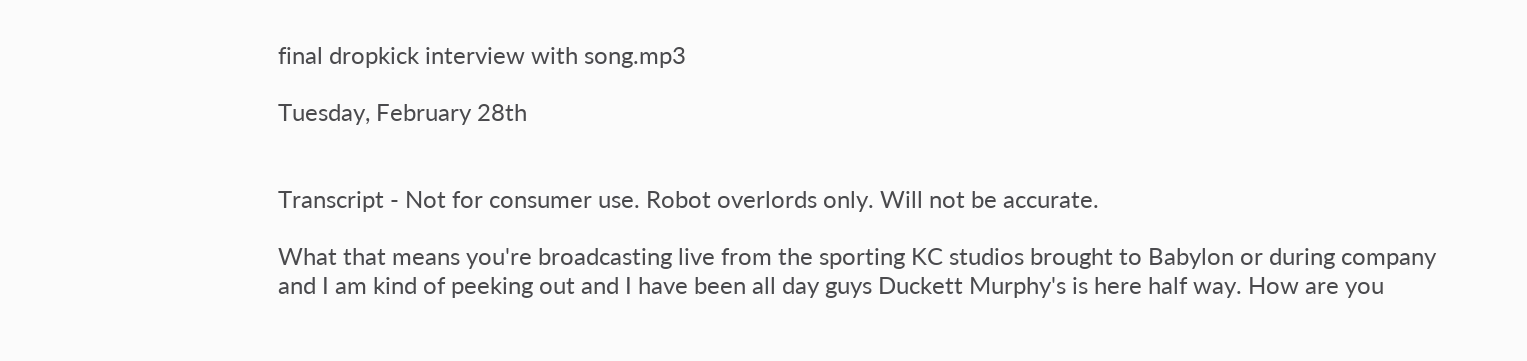final dropkick interview with song.mp3

Tuesday, February 28th


Transcript - Not for consumer use. Robot overlords only. Will not be accurate.

What that means you're broadcasting live from the sporting KC studios brought to Babylon or during company and I am kind of peeking out and I have been all day guys Duckett Murphy's is here half way. How are you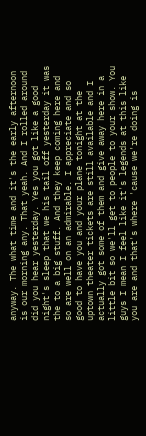anyway. The what time and it's the early afternoon is our morning any. That yeah. And I rolled around did you hear yesterday. Yes you got like a good night's sleep that we his tail off yesterday it was the to a big stuff. And they keep coming here and so are well on an admirable. I appreciate and so good to have you and your plane tonight at the uptown theater tickets are still available and I actually got some of them and give away here in a little bit so we'll get to people to your show. You guys I mean I feel like it's legends at this like you are and that's where 'cause we're doing is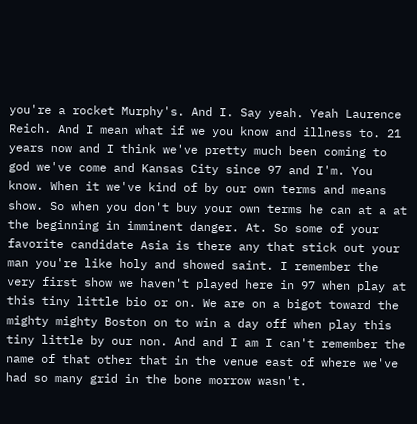you're a rocket Murphy's. And I. Say yeah. Yeah Laurence Reich. And I mean what if we you know and illness to. 21 years now and I think we've pretty much been coming to god we've come and Kansas City since 97 and I'm. You know. When it we've kind of by our own terms and means show. So when you don't buy your own terms he can at a at the beginning in imminent danger. At. So some of your favorite candidate Asia is there any that stick out your man you're like holy and showed saint. I remember the very first show we haven't played here in 97 when play at this tiny little bio or on. We are on a bigot toward the mighty mighty Boston on to win a day off when play this tiny little by our non. And and I am I can't remember the name of that other that in the venue east of where we've had so many grid in the bone morrow wasn't.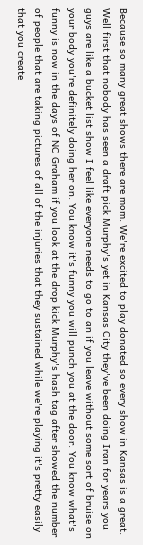Because so many great shows there are mom. We're excited to play donated so every show in Kansas is a great. Well first that nobody has seen a draft pick Murphy's yet in Kansas City they've been doing Iran for years you guys are like a bucket list show I feel like everyone needs to go to an if you leave without some sort of bruise on your body you're definitely doing her on. You know it's funny you will punch you at the door. You know what's funny is now in the days of NC Graham if you look at the drop kick Murphy's hash tag after showed the number of people that are taking pictures of all of the injuries that they sustained while we're playing it's pretty easily that you create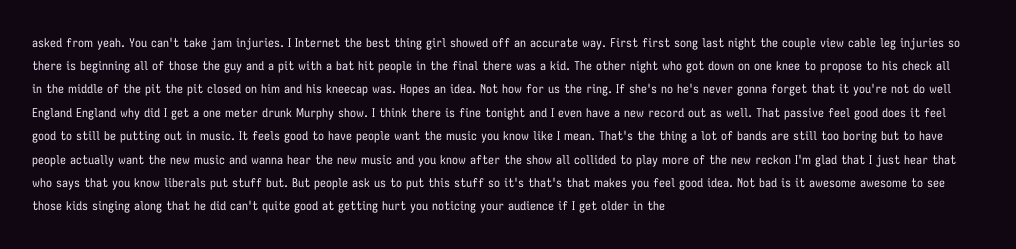asked from yeah. You can't take jam injuries. I Internet the best thing girl showed off an accurate way. First first song last night the couple view cable leg injuries so there is beginning all of those the guy and a pit with a bat hit people in the final there was a kid. The other night who got down on one knee to propose to his check all in the middle of the pit the pit closed on him and his kneecap was. Hopes an idea. Not how for us the ring. If she's no he's never gonna forget that it you're not do well England England why did I get a one meter drunk Murphy show. I think there is fine tonight and I even have a new record out as well. That passive feel good does it feel good to still be putting out in music. It feels good to have people want the music you know like I mean. That's the thing a lot of bands are still too boring but to have people actually want the new music and wanna hear the new music and you know after the show all collided to play more of the new reckon I'm glad that I just hear that who says that you know liberals put stuff but. But people ask us to put this stuff so it's that's that makes you feel good idea. Not bad is it awesome awesome to see those kids singing along that he did can't quite good at getting hurt you noticing your audience if I get older in the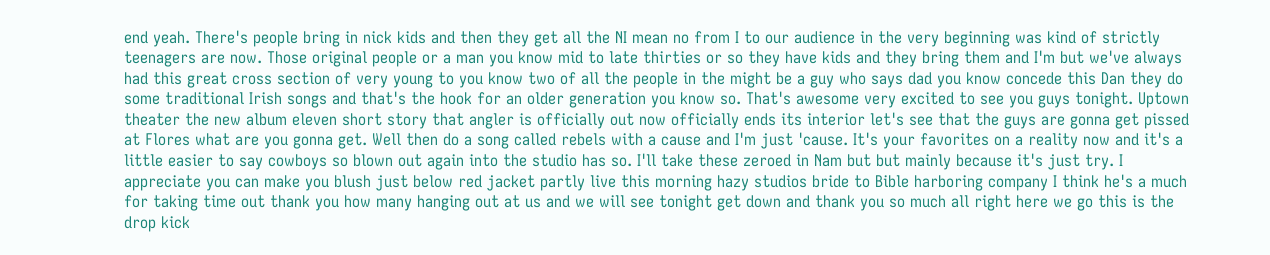end yeah. There's people bring in nick kids and then they get all the NI mean no from I to our audience in the very beginning was kind of strictly teenagers are now. Those original people or a man you know mid to late thirties or so they have kids and they bring them and I'm but we've always had this great cross section of very young to you know two of all the people in the might be a guy who says dad you know concede this Dan they do some traditional Irish songs and that's the hook for an older generation you know so. That's awesome very excited to see you guys tonight. Uptown theater the new album eleven short story that angler is officially out now officially ends its interior let's see that the guys are gonna get pissed at Flores what are you gonna get. Well then do a song called rebels with a cause and I'm just 'cause. It's your favorites on a reality now and it's a little easier to say cowboys so blown out again into the studio has so. I'll take these zeroed in Nam but but mainly because it's just try. I appreciate you can make you blush just below red jacket partly live this morning hazy studios bride to Bible harboring company I think he's a much for taking time out thank you how many hanging out at us and we will see tonight get down and thank you so much all right here we go this is the drop kick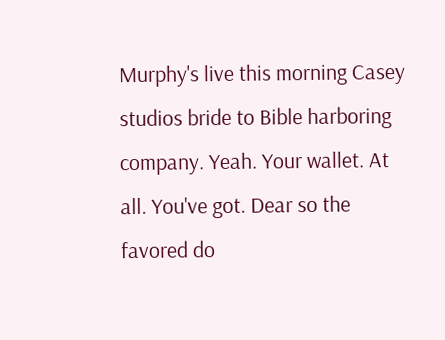Murphy's live this morning Casey studios bride to Bible harboring company. Yeah. Your wallet. At all. You've got. Dear so the favored do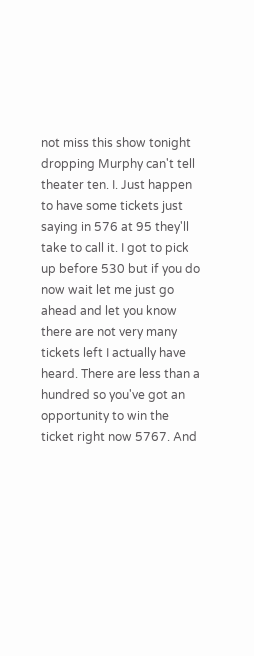not miss this show tonight dropping Murphy can't tell theater ten. I. Just happen to have some tickets just saying in 576 at 95 they'll take to call it. I got to pick up before 530 but if you do now wait let me just go ahead and let you know there are not very many tickets left I actually have heard. There are less than a hundred so you've got an opportunity to win the ticket right now 5767. And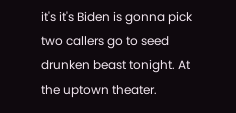it's it's Biden is gonna pick two callers go to seed drunken beast tonight. At the uptown theater.